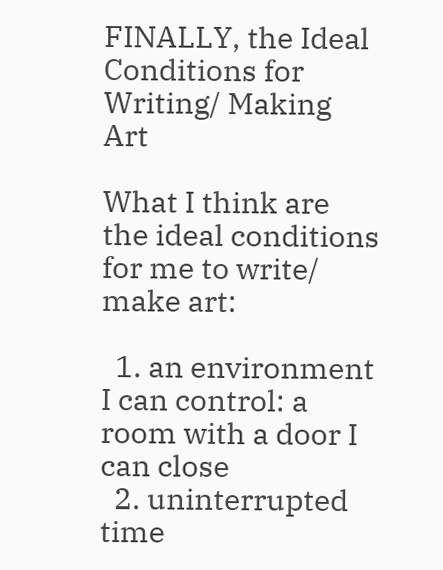FINALLY, the Ideal Conditions for Writing/ Making Art

What I think are the ideal conditions for me to write/ make art:

  1. an environment I can control: a room with a door I can close
  2. uninterrupted time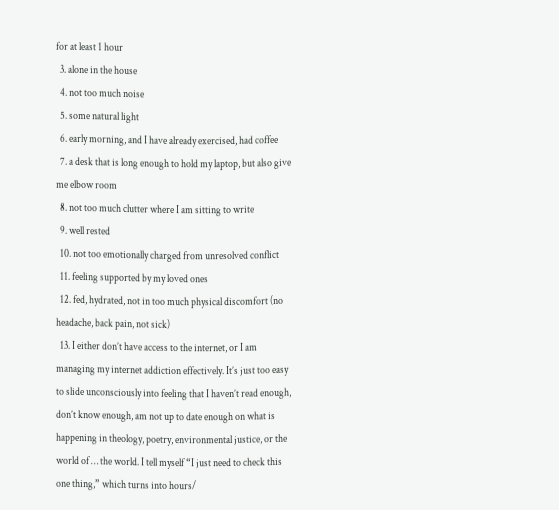for at least 1 hour
  3. alone in the house
  4. not too much noise
  5. some natural light
  6. early morning, and I have already exercised, had coffee
  7. a desk that is long enough to hold my laptop, but also give me elbow room
  8. not too much clutter where I am sitting to write
  9. well rested
  10. not too emotionally charged from unresolved conflict
  11. feeling supported by my loved ones
  12. fed, hydrated, not in too much physical discomfort (no headache, back pain, not sick)
  13. I either don’t have access to the internet, or I am managing my internet addiction effectively. It’s just too easy to slide unconsciously into feeling that I haven’t read enough, don’t know enough, am not up to date enough on what is happening in theology, poetry, environmental justice, or the world of … the world. I tell myself “I just need to check this one thing,” which turns into hours/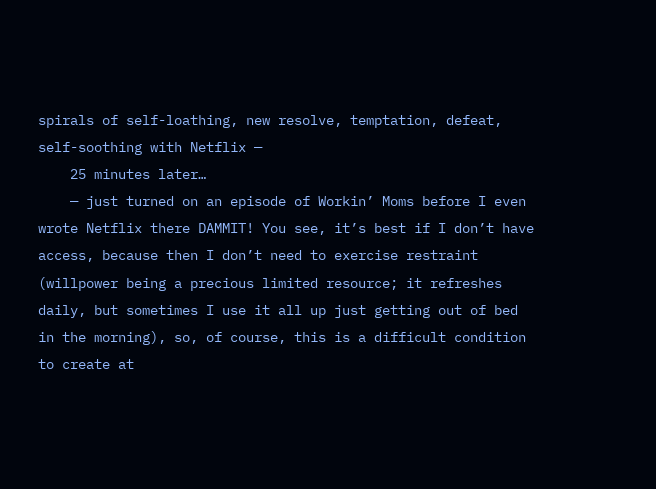spirals of self-loathing, new resolve, temptation, defeat, self-soothing with Netflix —
    25 minutes later…
    — just turned on an episode of Workin’ Moms before I even wrote Netflix there DAMMIT! You see, it’s best if I don’t have access, because then I don’t need to exercise restraint (willpower being a precious limited resource; it refreshes daily, but sometimes I use it all up just getting out of bed in the morning), so, of course, this is a difficult condition to create at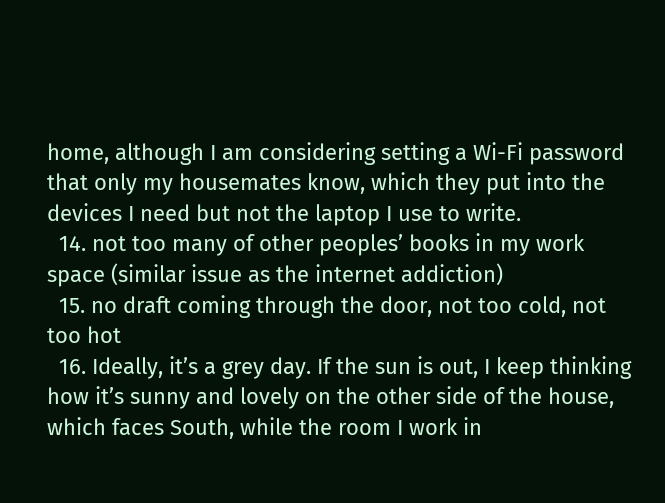home, although I am considering setting a Wi-Fi password that only my housemates know, which they put into the devices I need but not the laptop I use to write.
  14. not too many of other peoples’ books in my work space (similar issue as the internet addiction)
  15. no draft coming through the door, not too cold, not too hot
  16. Ideally, it’s a grey day. If the sun is out, I keep thinking how it’s sunny and lovely on the other side of the house, which faces South, while the room I work in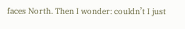faces North. Then I wonder: couldn’t I just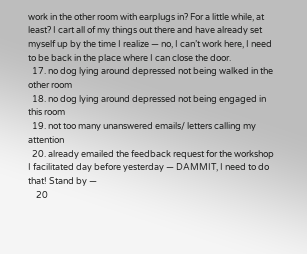work in the other room with earplugs in? For a little while, at least? I cart all of my things out there and have already set myself up by the time I realize — no, I can’t work here, I need to be back in the place where I can close the door.
  17. no dog lying around depressed not being walked in the other room
  18. no dog lying around depressed not being engaged in this room
  19. not too many unanswered emails/ letters calling my attention
  20. already emailed the feedback request for the workshop I facilitated day before yesterday — DAMMIT, I need to do that! Stand by —
    20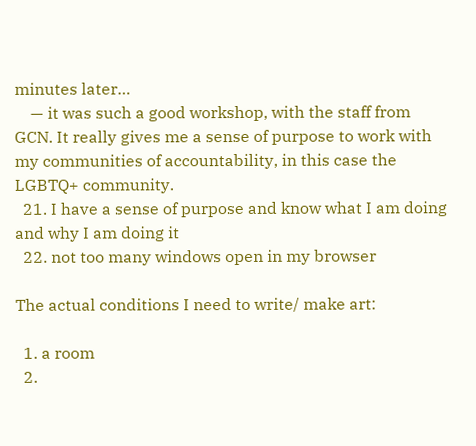minutes later…
    — it was such a good workshop, with the staff from GCN. It really gives me a sense of purpose to work with my communities of accountability, in this case the LGBTQ+ community.
  21. I have a sense of purpose and know what I am doing and why I am doing it
  22. not too many windows open in my browser

The actual conditions I need to write/ make art:

  1. a room
  2.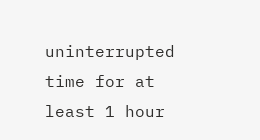uninterrupted time for at least 1 hour